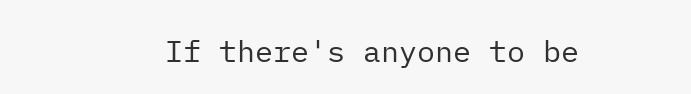If there's anyone to be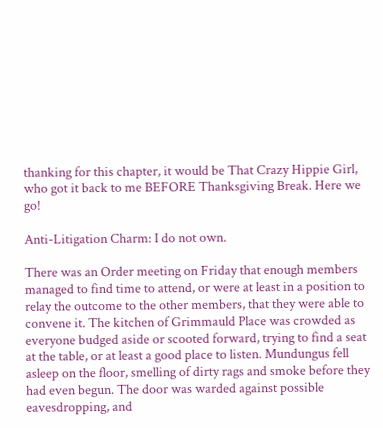thanking for this chapter, it would be That Crazy Hippie Girl, who got it back to me BEFORE Thanksgiving Break. Here we go!

Anti-Litigation Charm: I do not own.

There was an Order meeting on Friday that enough members managed to find time to attend, or were at least in a position to relay the outcome to the other members, that they were able to convene it. The kitchen of Grimmauld Place was crowded as everyone budged aside or scooted forward, trying to find a seat at the table, or at least a good place to listen. Mundungus fell asleep on the floor, smelling of dirty rags and smoke before they had even begun. The door was warded against possible eavesdropping, and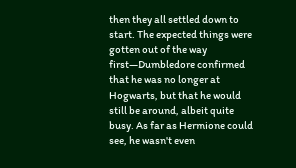then they all settled down to start. The expected things were gotten out of the way first—Dumbledore confirmed that he was no longer at Hogwarts, but that he would still be around, albeit quite busy. As far as Hermione could see, he wasn't even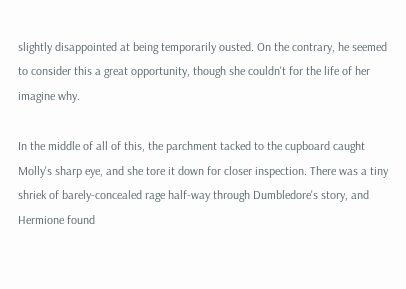slightly disappointed at being temporarily ousted. On the contrary, he seemed to consider this a great opportunity, though she couldn't for the life of her imagine why.

In the middle of all of this, the parchment tacked to the cupboard caught Molly's sharp eye, and she tore it down for closer inspection. There was a tiny shriek of barely-concealed rage half-way through Dumbledore's story, and Hermione found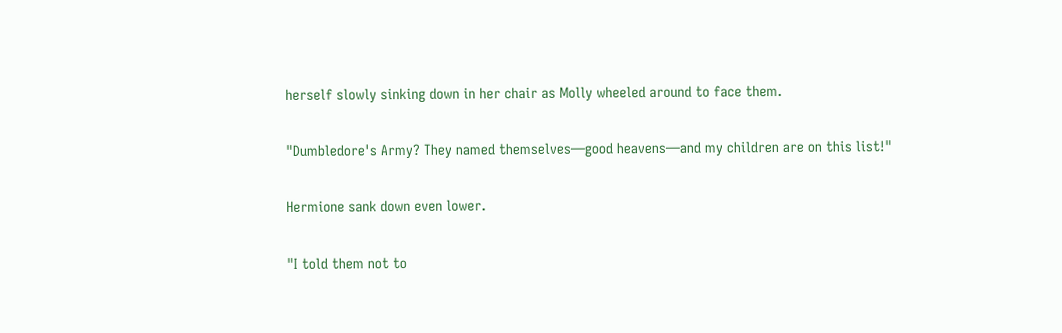herself slowly sinking down in her chair as Molly wheeled around to face them.

"Dumbledore's Army? They named themselves—good heavens—and my children are on this list!"

Hermione sank down even lower.

"I told them not to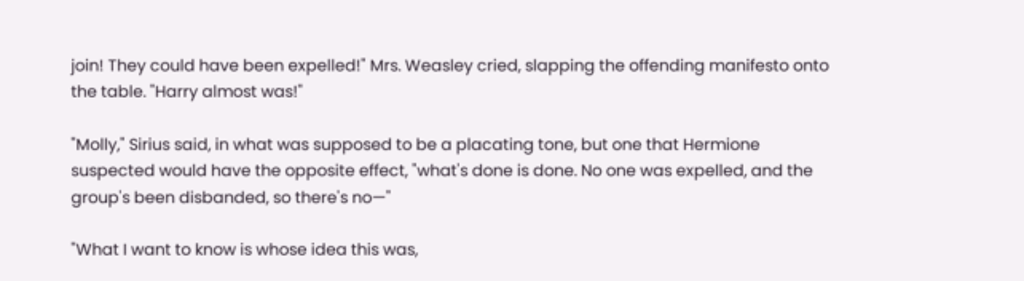join! They could have been expelled!" Mrs. Weasley cried, slapping the offending manifesto onto the table. "Harry almost was!"

"Molly," Sirius said, in what was supposed to be a placating tone, but one that Hermione suspected would have the opposite effect, "what's done is done. No one was expelled, and the group's been disbanded, so there's no—"

"What I want to know is whose idea this was,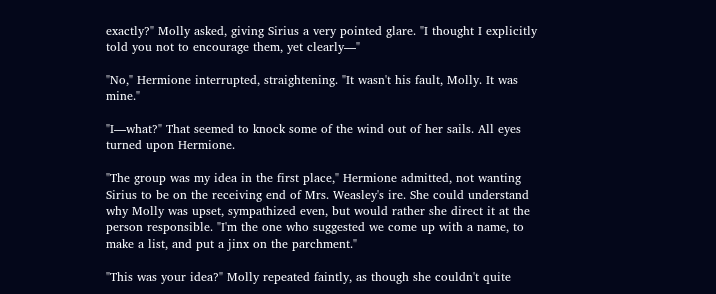exactly?" Molly asked, giving Sirius a very pointed glare. "I thought I explicitly told you not to encourage them, yet clearly—"

"No," Hermione interrupted, straightening. "It wasn't his fault, Molly. It was mine."

"I—what?" That seemed to knock some of the wind out of her sails. All eyes turned upon Hermione.

"The group was my idea in the first place," Hermione admitted, not wanting Sirius to be on the receiving end of Mrs. Weasley's ire. She could understand why Molly was upset, sympathized even, but would rather she direct it at the person responsible. "I'm the one who suggested we come up with a name, to make a list, and put a jinx on the parchment."

"This was your idea?" Molly repeated faintly, as though she couldn't quite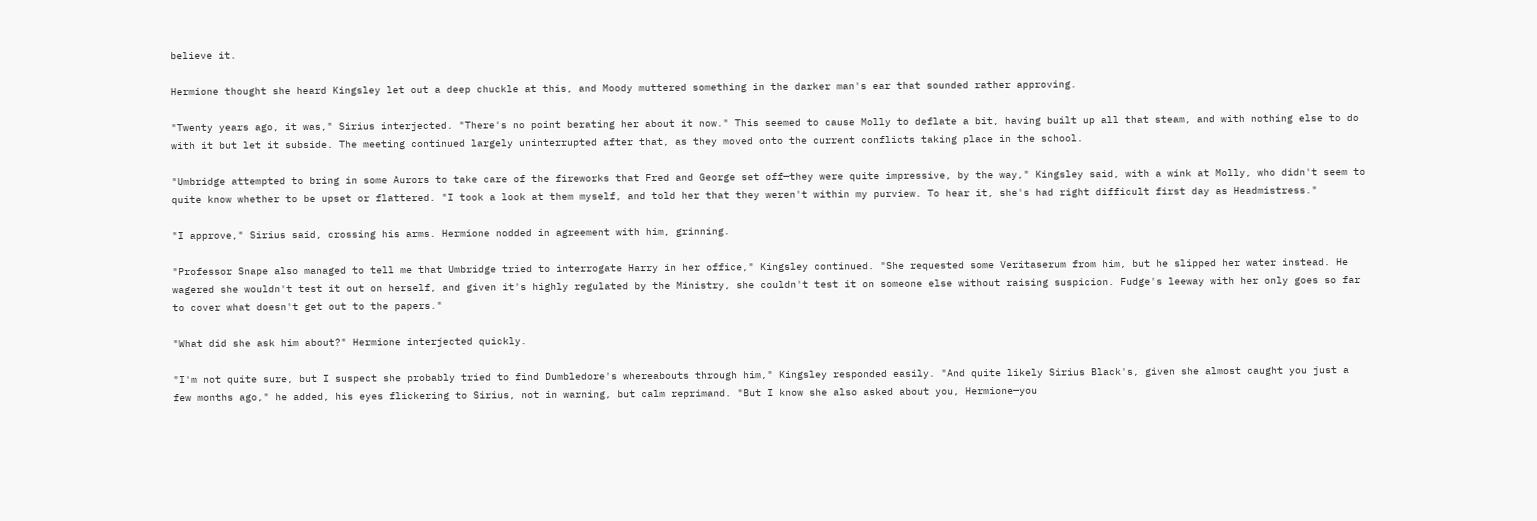believe it.

Hermione thought she heard Kingsley let out a deep chuckle at this, and Moody muttered something in the darker man's ear that sounded rather approving.

"Twenty years ago, it was," Sirius interjected. "There's no point berating her about it now." This seemed to cause Molly to deflate a bit, having built up all that steam, and with nothing else to do with it but let it subside. The meeting continued largely uninterrupted after that, as they moved onto the current conflicts taking place in the school.

"Umbridge attempted to bring in some Aurors to take care of the fireworks that Fred and George set off—they were quite impressive, by the way," Kingsley said, with a wink at Molly, who didn't seem to quite know whether to be upset or flattered. "I took a look at them myself, and told her that they weren't within my purview. To hear it, she's had right difficult first day as Headmistress."

"I approve," Sirius said, crossing his arms. Hermione nodded in agreement with him, grinning.

"Professor Snape also managed to tell me that Umbridge tried to interrogate Harry in her office," Kingsley continued. "She requested some Veritaserum from him, but he slipped her water instead. He wagered she wouldn't test it out on herself, and given it's highly regulated by the Ministry, she couldn't test it on someone else without raising suspicion. Fudge's leeway with her only goes so far to cover what doesn't get out to the papers."

"What did she ask him about?" Hermione interjected quickly.

"I'm not quite sure, but I suspect she probably tried to find Dumbledore's whereabouts through him," Kingsley responded easily. "And quite likely Sirius Black's, given she almost caught you just a few months ago," he added, his eyes flickering to Sirius, not in warning, but calm reprimand. "But I know she also asked about you, Hermione—you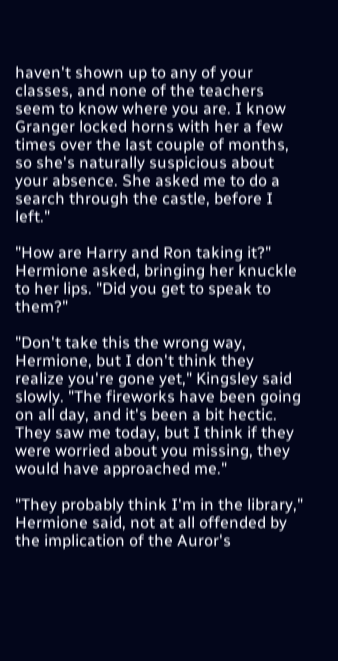haven't shown up to any of your classes, and none of the teachers seem to know where you are. I know Granger locked horns with her a few times over the last couple of months, so she's naturally suspicious about your absence. She asked me to do a search through the castle, before I left."

"How are Harry and Ron taking it?" Hermione asked, bringing her knuckle to her lips. "Did you get to speak to them?"

"Don't take this the wrong way, Hermione, but I don't think they realize you're gone yet," Kingsley said slowly. "The fireworks have been going on all day, and it's been a bit hectic. They saw me today, but I think if they were worried about you missing, they would have approached me."

"They probably think I'm in the library," Hermione said, not at all offended by the implication of the Auror's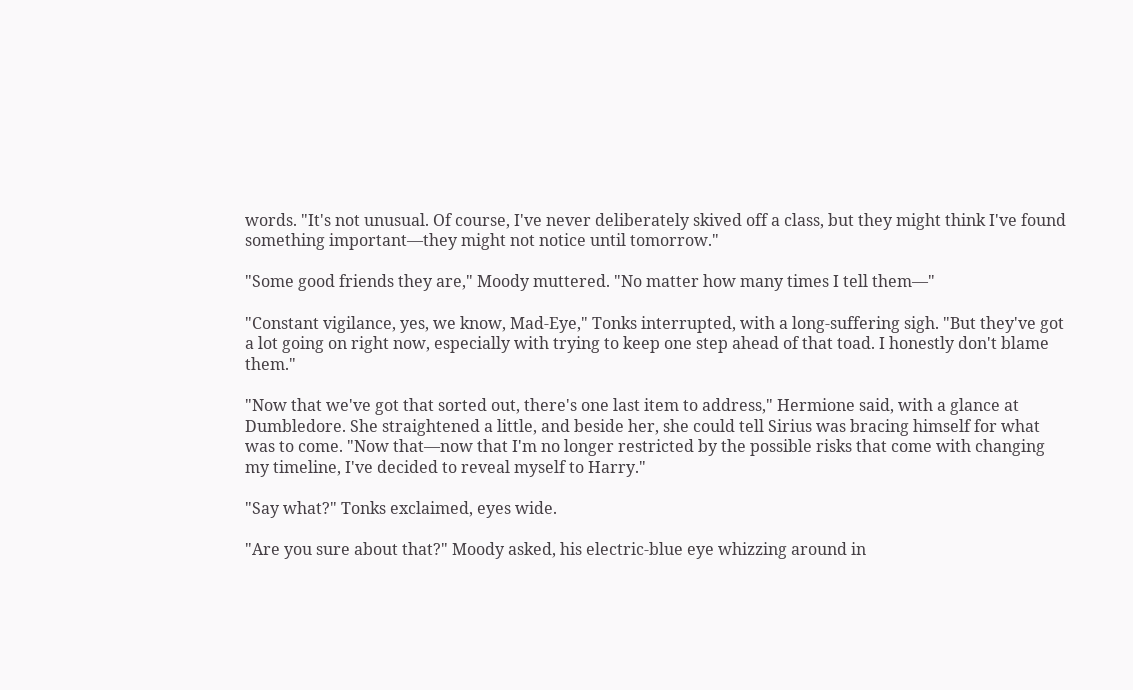words. "It's not unusual. Of course, I've never deliberately skived off a class, but they might think I've found something important—they might not notice until tomorrow."

"Some good friends they are," Moody muttered. "No matter how many times I tell them—"

"Constant vigilance, yes, we know, Mad-Eye," Tonks interrupted, with a long-suffering sigh. "But they've got a lot going on right now, especially with trying to keep one step ahead of that toad. I honestly don't blame them."

"Now that we've got that sorted out, there's one last item to address," Hermione said, with a glance at Dumbledore. She straightened a little, and beside her, she could tell Sirius was bracing himself for what was to come. "Now that—now that I'm no longer restricted by the possible risks that come with changing my timeline, I've decided to reveal myself to Harry."

"Say what?" Tonks exclaimed, eyes wide.

"Are you sure about that?" Moody asked, his electric-blue eye whizzing around in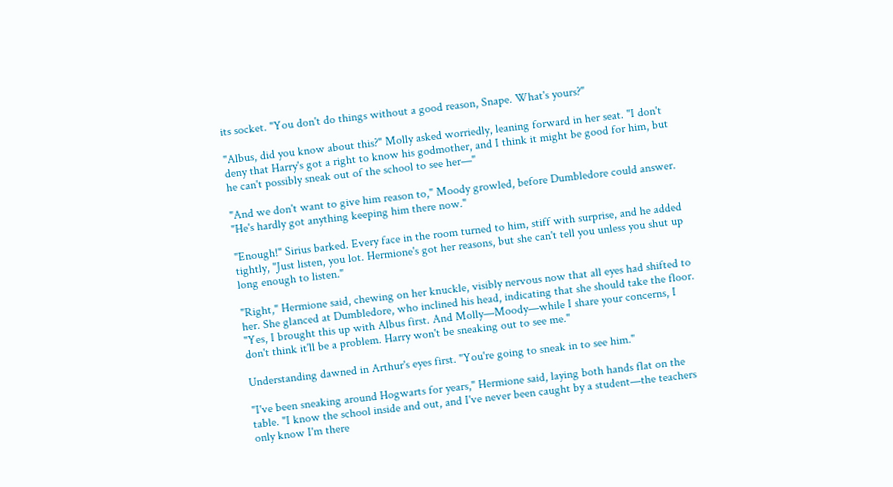its socket. "You don't do things without a good reason, Snape. What's yours?"

"Albus, did you know about this?" Molly asked worriedly, leaning forward in her seat. "I don't deny that Harry's got a right to know his godmother, and I think it might be good for him, but he can't possibly sneak out of the school to see her—"

"And we don't want to give him reason to," Moody growled, before Dumbledore could answer. "He's hardly got anything keeping him there now."

"Enough!" Sirius barked. Every face in the room turned to him, stiff with surprise, and he added tightly, "Just listen, you lot. Hermione's got her reasons, but she can't tell you unless you shut up long enough to listen."

"Right," Hermione said, chewing on her knuckle, visibly nervous now that all eyes had shifted to her. She glanced at Dumbledore, who inclined his head, indicating that she should take the floor. "Yes, I brought this up with Albus first. And Molly—Moody—while I share your concerns, I don't think it'll be a problem. Harry won't be sneaking out to see me."

Understanding dawned in Arthur's eyes first. "You're going to sneak in to see him."

"I've been sneaking around Hogwarts for years," Hermione said, laying both hands flat on the table. "I know the school inside and out, and I've never been caught by a student—the teachers only know I'm there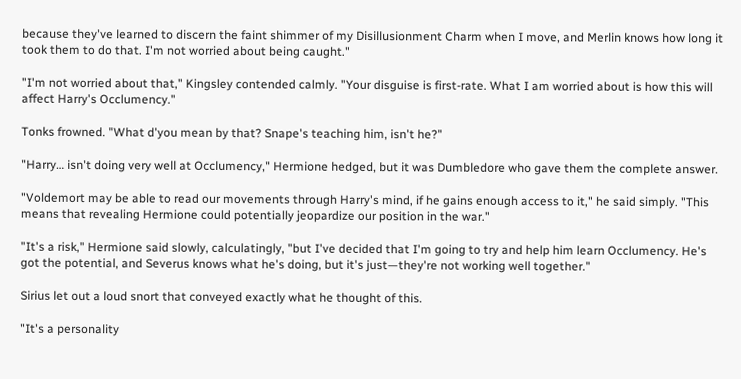because they've learned to discern the faint shimmer of my Disillusionment Charm when I move, and Merlin knows how long it took them to do that. I'm not worried about being caught."

"I'm not worried about that," Kingsley contended calmly. "Your disguise is first-rate. What I am worried about is how this will affect Harry's Occlumency."

Tonks frowned. "What d'you mean by that? Snape's teaching him, isn't he?"

"Harry… isn't doing very well at Occlumency," Hermione hedged, but it was Dumbledore who gave them the complete answer.

"Voldemort may be able to read our movements through Harry's mind, if he gains enough access to it," he said simply. "This means that revealing Hermione could potentially jeopardize our position in the war."

"It's a risk," Hermione said slowly, calculatingly, "but I've decided that I'm going to try and help him learn Occlumency. He's got the potential, and Severus knows what he's doing, but it's just—they're not working well together."

Sirius let out a loud snort that conveyed exactly what he thought of this.

"It's a personality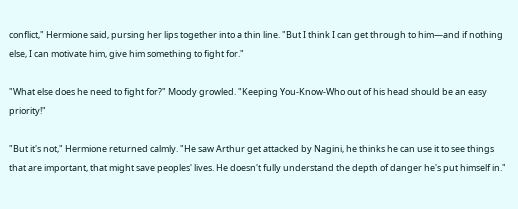conflict," Hermione said, pursing her lips together into a thin line. "But I think I can get through to him—and if nothing else, I can motivate him, give him something to fight for."

"What else does he need to fight for?" Moody growled. "Keeping You-Know-Who out of his head should be an easy priority!"

"But it's not," Hermione returned calmly. "He saw Arthur get attacked by Nagini, he thinks he can use it to see things that are important, that might save peoples' lives. He doesn't fully understand the depth of danger he's put himself in."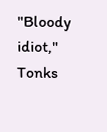"Bloody idiot," Tonks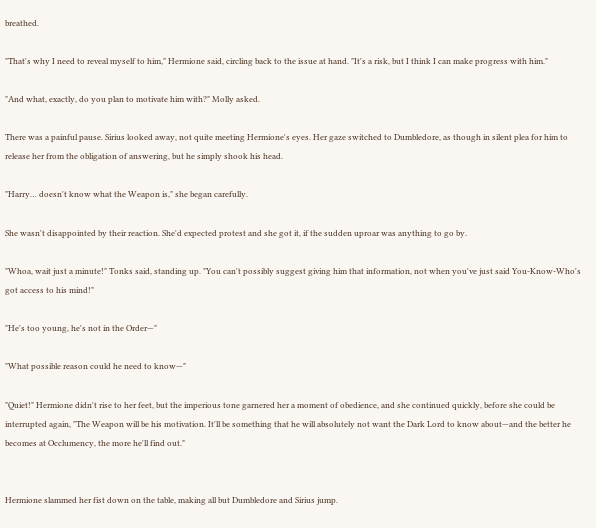breathed.

"That's why I need to reveal myself to him," Hermione said, circling back to the issue at hand. "It's a risk, but I think I can make progress with him."

"And what, exactly, do you plan to motivate him with?" Molly asked.

There was a painful pause. Sirius looked away, not quite meeting Hermione's eyes. Her gaze switched to Dumbledore, as though in silent plea for him to release her from the obligation of answering, but he simply shook his head.

"Harry… doesn't know what the Weapon is," she began carefully.

She wasn't disappointed by their reaction. She'd expected protest and she got it, if the sudden uproar was anything to go by.

"Whoa, wait just a minute!" Tonks said, standing up. "You can't possibly suggest giving him that information, not when you've just said You-Know-Who's got access to his mind!"

"He's too young, he's not in the Order—"

"What possible reason could he need to know—"

"Quiet!" Hermione didn't rise to her feet, but the imperious tone garnered her a moment of obedience, and she continued quickly, before she could be interrupted again, "The Weapon will be his motivation. It'll be something that he will absolutely not want the Dark Lord to know about—and the better he becomes at Occlumency, the more he'll find out."


Hermione slammed her fist down on the table, making all but Dumbledore and Sirius jump.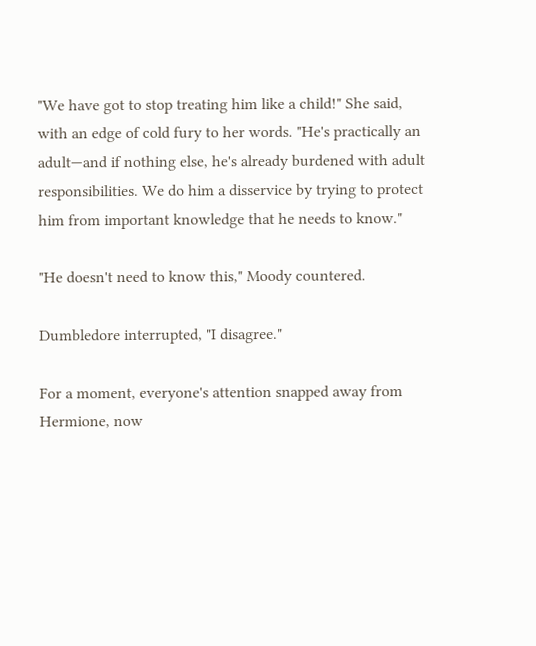"We have got to stop treating him like a child!" She said, with an edge of cold fury to her words. "He's practically an adult—and if nothing else, he's already burdened with adult responsibilities. We do him a disservice by trying to protect him from important knowledge that he needs to know."

"He doesn't need to know this," Moody countered.

Dumbledore interrupted, "I disagree."

For a moment, everyone's attention snapped away from Hermione, now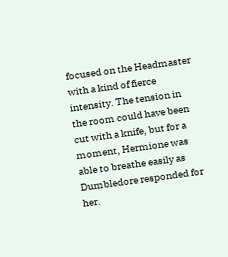focused on the Headmaster with a kind of fierce intensity. The tension in the room could have been cut with a knife, but for a moment, Hermione was able to breathe easily as Dumbledore responded for her.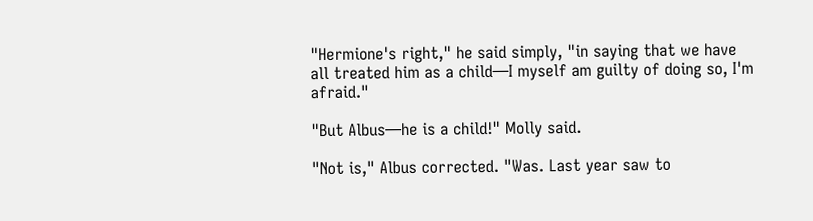"Hermione's right," he said simply, "in saying that we have all treated him as a child—I myself am guilty of doing so, I'm afraid."

"But Albus—he is a child!" Molly said.

"Not is," Albus corrected. "Was. Last year saw to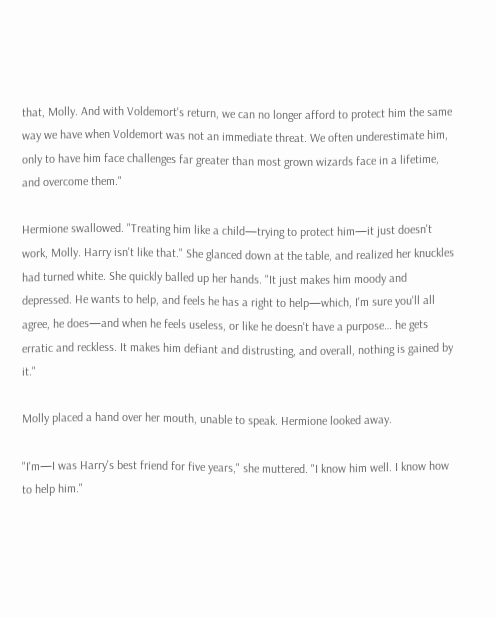that, Molly. And with Voldemort's return, we can no longer afford to protect him the same way we have when Voldemort was not an immediate threat. We often underestimate him, only to have him face challenges far greater than most grown wizards face in a lifetime, and overcome them."

Hermione swallowed. "Treating him like a child—trying to protect him—it just doesn't work, Molly. Harry isn't like that." She glanced down at the table, and realized her knuckles had turned white. She quickly balled up her hands. "It just makes him moody and depressed. He wants to help, and feels he has a right to help—which, I'm sure you'll all agree, he does—and when he feels useless, or like he doesn't have a purpose… he gets erratic and reckless. It makes him defiant and distrusting, and overall, nothing is gained by it."

Molly placed a hand over her mouth, unable to speak. Hermione looked away.

"I'm—I was Harry's best friend for five years," she muttered. "I know him well. I know how to help him."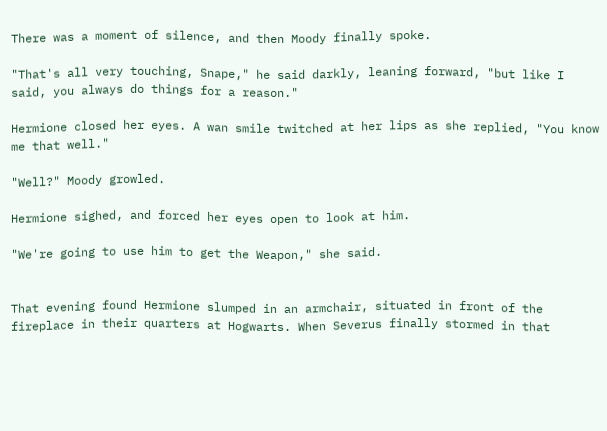There was a moment of silence, and then Moody finally spoke.

"That's all very touching, Snape," he said darkly, leaning forward, "but like I said, you always do things for a reason."

Hermione closed her eyes. A wan smile twitched at her lips as she replied, "You know me that well."

"Well?" Moody growled.

Hermione sighed, and forced her eyes open to look at him.

"We're going to use him to get the Weapon," she said.


That evening found Hermione slumped in an armchair, situated in front of the fireplace in their quarters at Hogwarts. When Severus finally stormed in that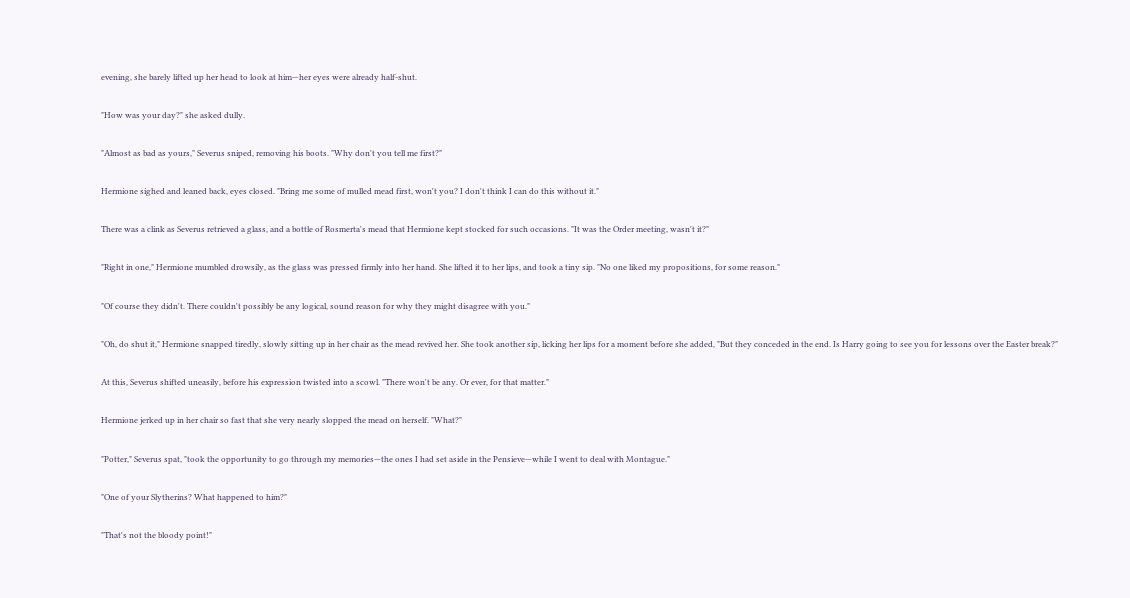evening, she barely lifted up her head to look at him—her eyes were already half-shut.

"How was your day?" she asked dully.

"Almost as bad as yours," Severus sniped, removing his boots. "Why don't you tell me first?"

Hermione sighed and leaned back, eyes closed. "Bring me some of mulled mead first, won't you? I don't think I can do this without it."

There was a clink as Severus retrieved a glass, and a bottle of Rosmerta's mead that Hermione kept stocked for such occasions. "It was the Order meeting, wasn't it?"

"Right in one," Hermione mumbled drowsily, as the glass was pressed firmly into her hand. She lifted it to her lips, and took a tiny sip. "No one liked my propositions, for some reason."

"Of course they didn't. There couldn't possibly be any logical, sound reason for why they might disagree with you."

"Oh, do shut it," Hermione snapped tiredly, slowly sitting up in her chair as the mead revived her. She took another sip, licking her lips for a moment before she added, "But they conceded in the end. Is Harry going to see you for lessons over the Easter break?"

At this, Severus shifted uneasily, before his expression twisted into a scowl. "There won't be any. Or ever, for that matter."

Hermione jerked up in her chair so fast that she very nearly slopped the mead on herself. "What?"

"Potter," Severus spat, "took the opportunity to go through my memories—the ones I had set aside in the Pensieve—while I went to deal with Montague."

"One of your Slytherins? What happened to him?"

"That's not the bloody point!"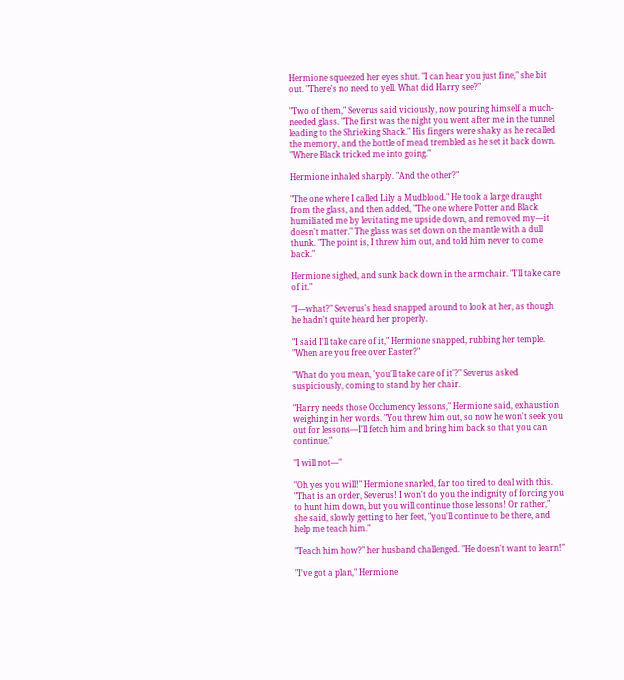Hermione squeezed her eyes shut. "I can hear you just fine," she bit out. "There's no need to yell. What did Harry see?"

"Two of them," Severus said viciously, now pouring himself a much-needed glass. "The first was the night you went after me in the tunnel leading to the Shrieking Shack." His fingers were shaky as he recalled the memory, and the bottle of mead trembled as he set it back down. "Where Black tricked me into going."

Hermione inhaled sharply. "And the other?"

"The one where I called Lily a Mudblood." He took a large draught from the glass, and then added, "The one where Potter and Black humiliated me by levitating me upside down, and removed my—it doesn't matter." The glass was set down on the mantle with a dull thunk. "The point is, I threw him out, and told him never to come back."

Hermione sighed, and sunk back down in the armchair. "I'll take care of it."

"I—what?" Severus's head snapped around to look at her, as though he hadn't quite heard her properly.

"I said I'll take care of it," Hermione snapped, rubbing her temple. "When are you free over Easter?"

"What do you mean, 'you'll take care of it'?" Severus asked suspiciously, coming to stand by her chair.

"Harry needs those Occlumency lessons," Hermione said, exhaustion weighing in her words. "You threw him out, so now he won't seek you out for lessons—I'll fetch him and bring him back so that you can continue."

"I will not—"

"Oh yes you will!" Hermione snarled, far too tired to deal with this. "That is an order, Severus! I won't do you the indignity of forcing you to hunt him down, but you will continue those lessons! Or rather," she said, slowly getting to her feet, "you'll continue to be there, and help me teach him."

"Teach him how?" her husband challenged. "He doesn't want to learn!"

"I've got a plan," Hermione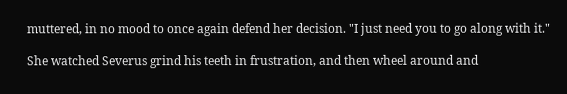muttered, in no mood to once again defend her decision. "I just need you to go along with it."

She watched Severus grind his teeth in frustration, and then wheel around and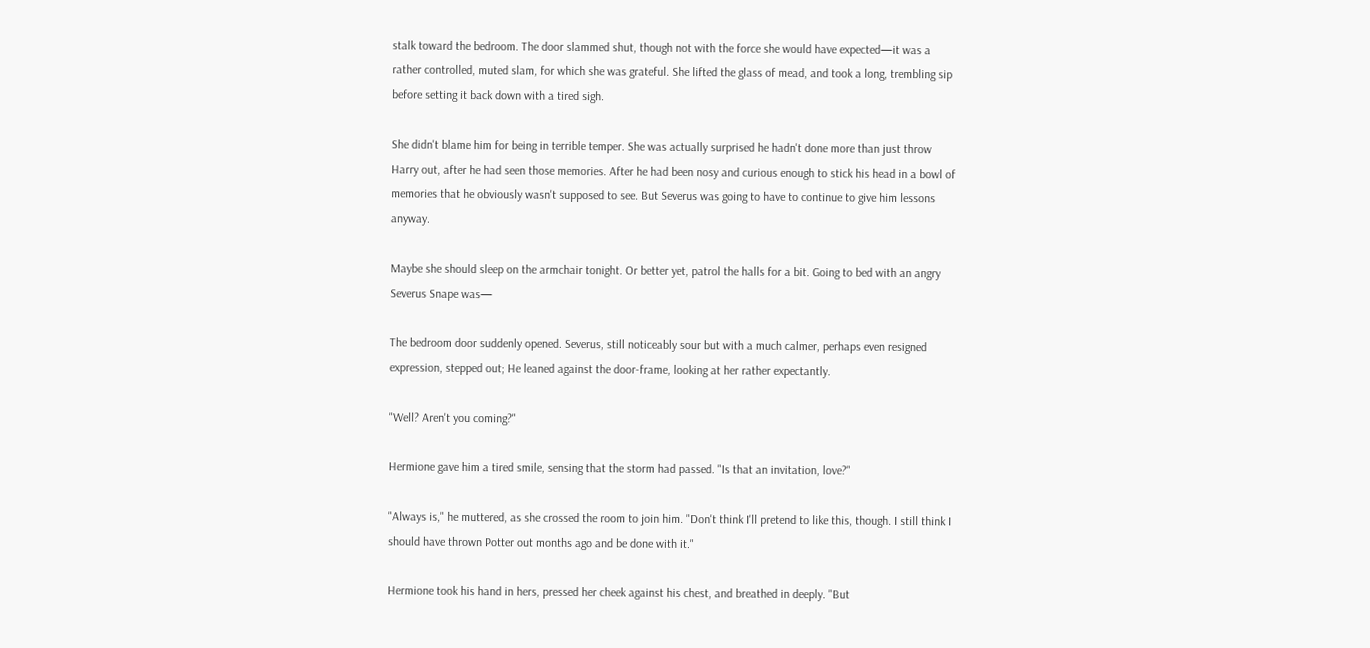stalk toward the bedroom. The door slammed shut, though not with the force she would have expected—it was a rather controlled, muted slam, for which she was grateful. She lifted the glass of mead, and took a long, trembling sip before setting it back down with a tired sigh.

She didn't blame him for being in terrible temper. She was actually surprised he hadn't done more than just throw Harry out, after he had seen those memories. After he had been nosy and curious enough to stick his head in a bowl of memories that he obviously wasn't supposed to see. But Severus was going to have to continue to give him lessons anyway.

Maybe she should sleep on the armchair tonight. Or better yet, patrol the halls for a bit. Going to bed with an angry Severus Snape was—

The bedroom door suddenly opened. Severus, still noticeably sour but with a much calmer, perhaps even resigned expression, stepped out; He leaned against the door-frame, looking at her rather expectantly.

"Well? Aren't you coming?"

Hermione gave him a tired smile, sensing that the storm had passed. "Is that an invitation, love?"

"Always is," he muttered, as she crossed the room to join him. "Don't think I'll pretend to like this, though. I still think I should have thrown Potter out months ago and be done with it."

Hermione took his hand in hers, pressed her cheek against his chest, and breathed in deeply. "But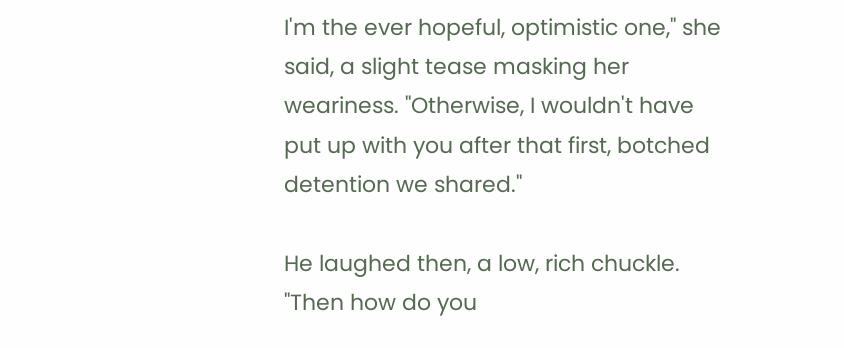I'm the ever hopeful, optimistic one," she said, a slight tease masking her weariness. "Otherwise, I wouldn't have put up with you after that first, botched detention we shared."

He laughed then, a low, rich chuckle. "Then how do you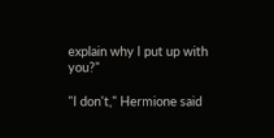explain why I put up with you?"

"I don't," Hermione said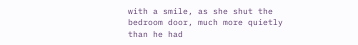with a smile, as she shut the bedroom door, much more quietly than he had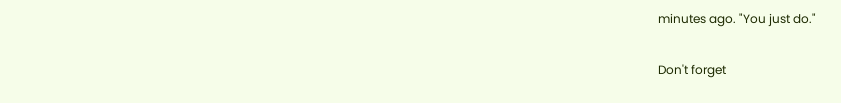minutes ago. "You just do."

Don't forget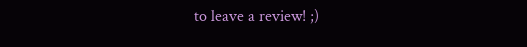to leave a review! ;)